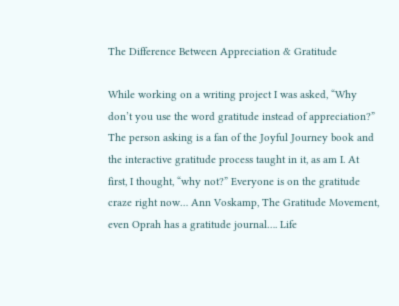The Difference Between Appreciation & Gratitude

While working on a writing project I was asked, “Why don’t you use the word gratitude instead of appreciation?” The person asking is a fan of the Joyful Journey book and the interactive gratitude process taught in it, as am I. At first, I thought, “why not?” Everyone is on the gratitude craze right now… Ann Voskamp, The Gratitude Movement, even Oprah has a gratitude journal…. Life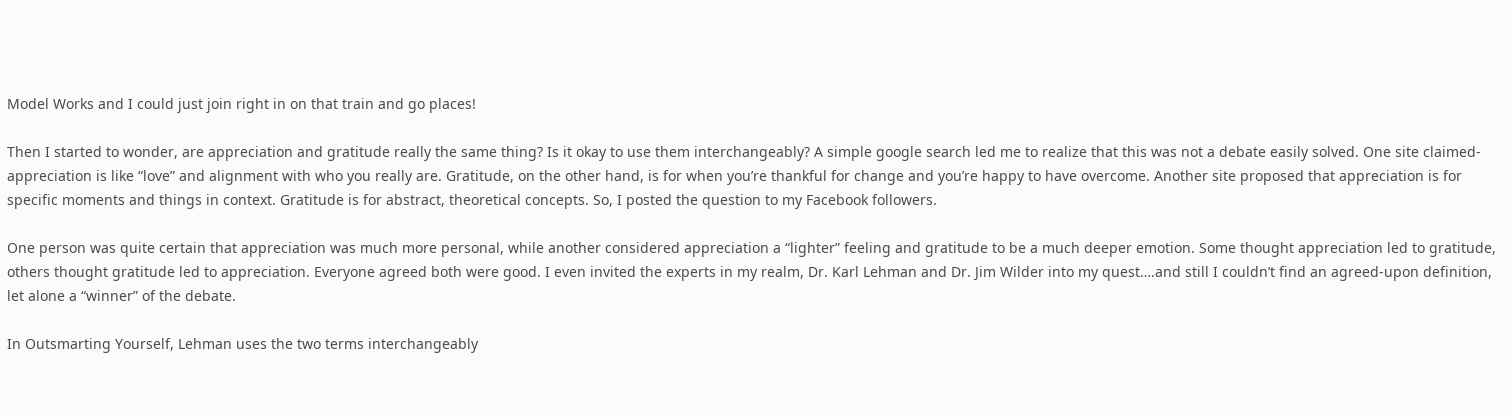Model Works and I could just join right in on that train and go places!

Then I started to wonder, are appreciation and gratitude really the same thing? Is it okay to use them interchangeably? A simple google search led me to realize that this was not a debate easily solved. One site claimed- appreciation is like “love” and alignment with who you really are. Gratitude, on the other hand, is for when you’re thankful for change and you’re happy to have overcome. Another site proposed that appreciation is for specific moments and things in context. Gratitude is for abstract, theoretical concepts. So, I posted the question to my Facebook followers.

One person was quite certain that appreciation was much more personal, while another considered appreciation a “lighter” feeling and gratitude to be a much deeper emotion. Some thought appreciation led to gratitude, others thought gratitude led to appreciation. Everyone agreed both were good. I even invited the experts in my realm, Dr. Karl Lehman and Dr. Jim Wilder into my quest….and still I couldn’t find an agreed-upon definition, let alone a “winner” of the debate.

In Outsmarting Yourself, Lehman uses the two terms interchangeably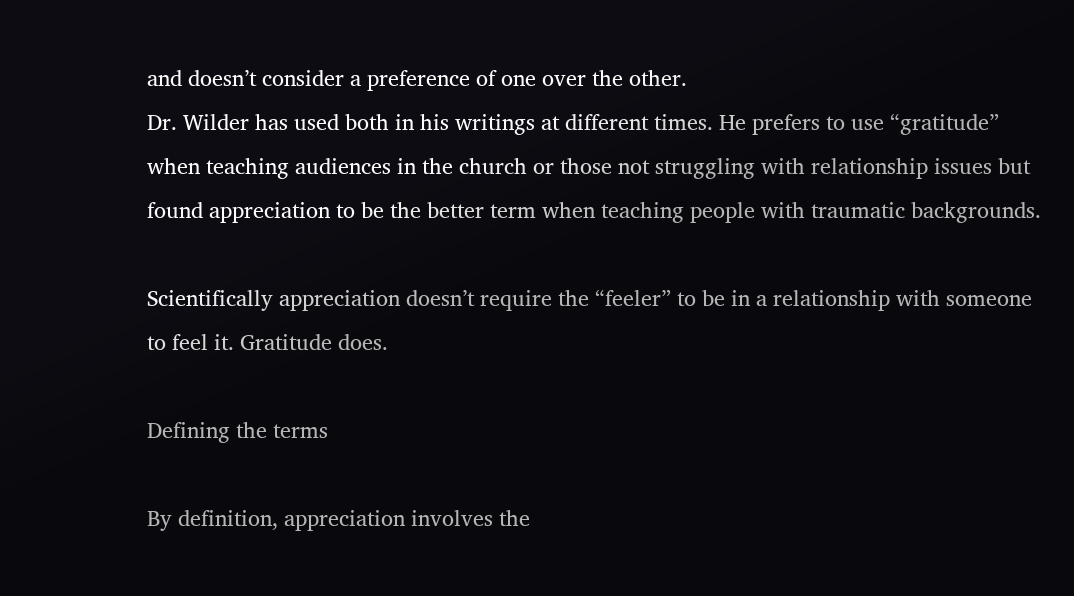and doesn’t consider a preference of one over the other.
Dr. Wilder has used both in his writings at different times. He prefers to use “gratitude” when teaching audiences in the church or those not struggling with relationship issues but found appreciation to be the better term when teaching people with traumatic backgrounds.

Scientifically appreciation doesn’t require the “feeler” to be in a relationship with someone to feel it. Gratitude does.

Defining the terms

By definition, appreciation involves the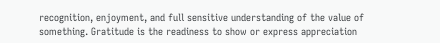recognition, enjoyment, and full sensitive understanding of the value of something. Gratitude is the readiness to show or express appreciation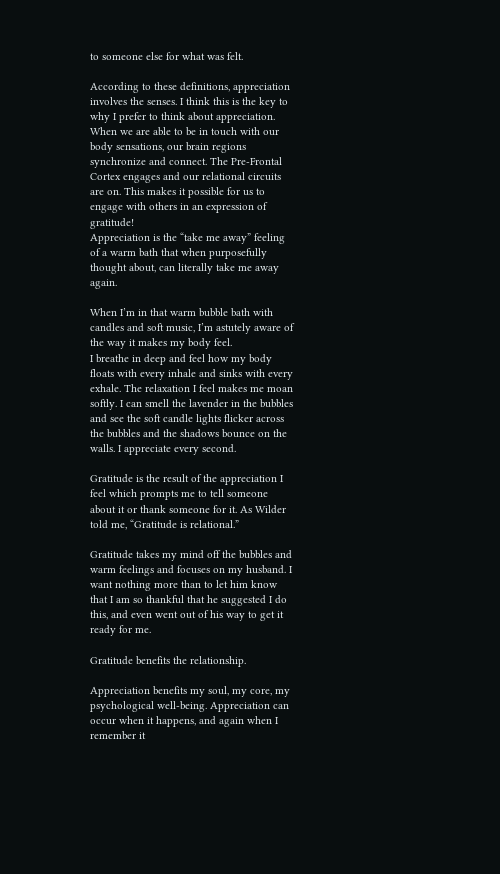to someone else for what was felt.

According to these definitions, appreciation involves the senses. I think this is the key to why I prefer to think about appreciation. When we are able to be in touch with our body sensations, our brain regions synchronize and connect. The Pre-Frontal Cortex engages and our relational circuits are on. This makes it possible for us to engage with others in an expression of gratitude!
Appreciation is the “take me away” feeling of a warm bath that when purposefully thought about, can literally take me away again.

When I’m in that warm bubble bath with candles and soft music, I’m astutely aware of the way it makes my body feel.
I breathe in deep and feel how my body floats with every inhale and sinks with every exhale. The relaxation I feel makes me moan softly. I can smell the lavender in the bubbles and see the soft candle lights flicker across the bubbles and the shadows bounce on the walls. I appreciate every second.

Gratitude is the result of the appreciation I feel which prompts me to tell someone about it or thank someone for it. As Wilder told me, “Gratitude is relational.”

Gratitude takes my mind off the bubbles and warm feelings and focuses on my husband. I want nothing more than to let him know that I am so thankful that he suggested I do this, and even went out of his way to get it ready for me.

Gratitude benefits the relationship.

Appreciation benefits my soul, my core, my psychological well-being. Appreciation can occur when it happens, and again when I remember it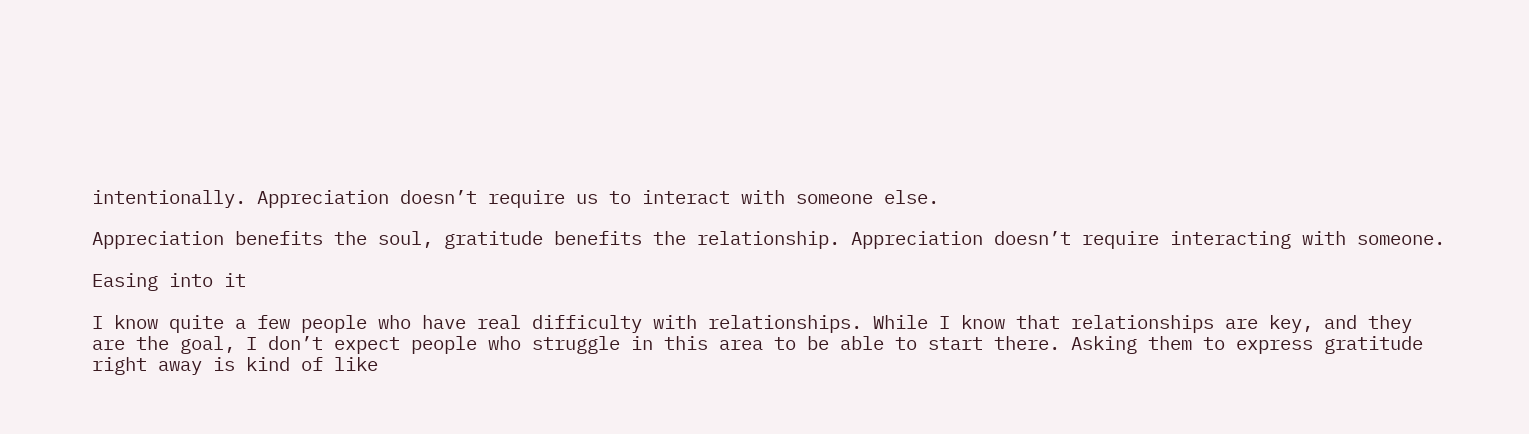intentionally. Appreciation doesn’t require us to interact with someone else.

Appreciation benefits the soul, gratitude benefits the relationship. Appreciation doesn’t require interacting with someone.

Easing into it

I know quite a few people who have real difficulty with relationships. While I know that relationships are key, and they are the goal, I don’t expect people who struggle in this area to be able to start there. Asking them to express gratitude right away is kind of like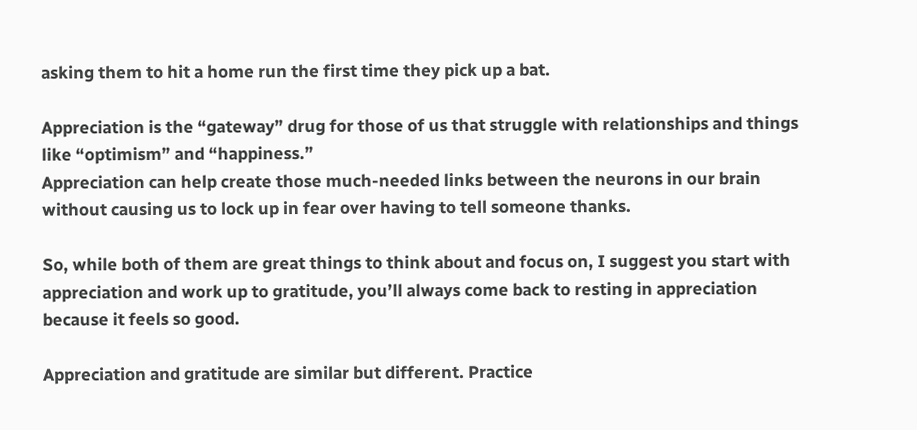asking them to hit a home run the first time they pick up a bat.

Appreciation is the “gateway” drug for those of us that struggle with relationships and things like “optimism” and “happiness.”
Appreciation can help create those much-needed links between the neurons in our brain without causing us to lock up in fear over having to tell someone thanks.

So, while both of them are great things to think about and focus on, I suggest you start with appreciation and work up to gratitude, you’ll always come back to resting in appreciation because it feels so good.

Appreciation and gratitude are similar but different. Practice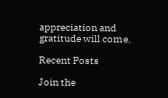appreciation and gratitude will come.

Recent Posts

Join the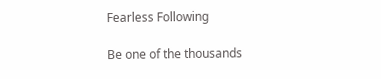Fearless Following

Be one of the thousands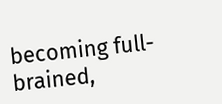becoming full-brained,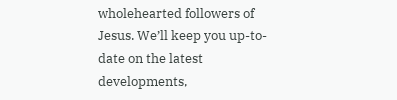wholehearted followers of Jesus. We’ll keep you up-to-date on the latest developments,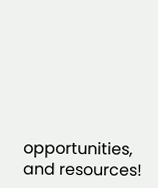opportunities, and resources!